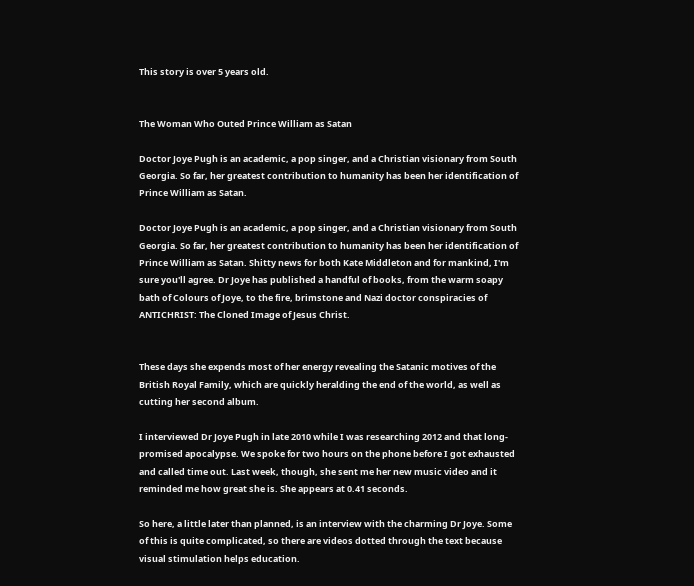This story is over 5 years old.


The Woman Who Outed Prince William as Satan

Doctor Joye Pugh is an academic, a pop singer, and a Christian visionary from South Georgia. So far, her greatest contribution to humanity has been her identification of Prince William as Satan.

Doctor Joye Pugh is an academic, a pop singer, and a Christian visionary from South Georgia. So far, her greatest contribution to humanity has been her identification of Prince William as Satan. Shitty news for both Kate Middleton and for mankind, I'm sure you'll agree. Dr Joye has published a handful of books, from the warm soapy bath of Colours of Joye, to the fire, brimstone and Nazi doctor conspiracies of ANTICHRIST: The Cloned Image of Jesus Christ.


These days she expends most of her energy revealing the Satanic motives of the British Royal Family, which are quickly heralding the end of the world, as well as cutting her second album.

I interviewed Dr Joye Pugh in late 2010 while I was researching 2012 and that long-promised apocalypse. We spoke for two hours on the phone before I got exhausted and called time out. Last week, though, she sent me her new music video and it reminded me how great she is. She appears at 0.41 seconds.

So here, a little later than planned, is an interview with the charming Dr Joye. Some of this is quite complicated, so there are videos dotted through the text because visual stimulation helps education.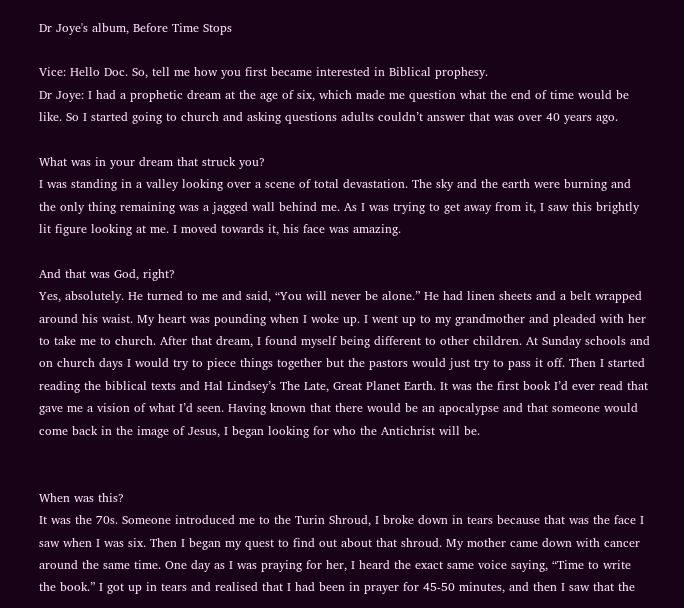Dr Joye's album, Before Time Stops

Vice: Hello Doc. So, tell me how you first became interested in Biblical prophesy.
Dr Joye: I had a prophetic dream at the age of six, which made me question what the end of time would be like. So I started going to church and asking questions adults couldn’t answer that was over 40 years ago.

What was in your dream that struck you?
I was standing in a valley looking over a scene of total devastation. The sky and the earth were burning and the only thing remaining was a jagged wall behind me. As I was trying to get away from it, I saw this brightly lit figure looking at me. I moved towards it, his face was amazing.

And that was God, right?
Yes, absolutely. He turned to me and said, “You will never be alone.” He had linen sheets and a belt wrapped around his waist. My heart was pounding when I woke up. I went up to my grandmother and pleaded with her to take me to church. After that dream, I found myself being different to other children. At Sunday schools and on church days I would try to piece things together but the pastors would just try to pass it off. Then I started reading the biblical texts and Hal Lindsey’s The Late, Great Planet Earth. It was the first book I’d ever read that gave me a vision of what I’d seen. Having known that there would be an apocalypse and that someone would come back in the image of Jesus, I began looking for who the Antichrist will be.


When was this?
It was the 70s. Someone introduced me to the Turin Shroud, I broke down in tears because that was the face I saw when I was six. Then I began my quest to find out about that shroud. My mother came down with cancer around the same time. One day as I was praying for her, I heard the exact same voice saying, “Time to write the book.” I got up in tears and realised that I had been in prayer for 45-50 minutes, and then I saw that the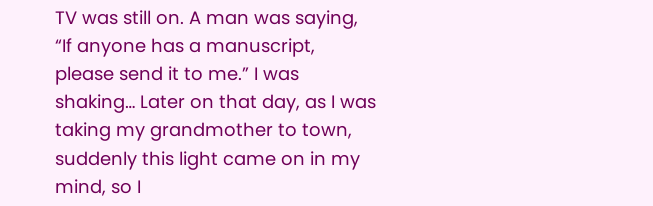TV was still on. A man was saying, “If anyone has a manuscript, please send it to me.” I was shaking… Later on that day, as I was taking my grandmother to town, suddenly this light came on in my mind, so I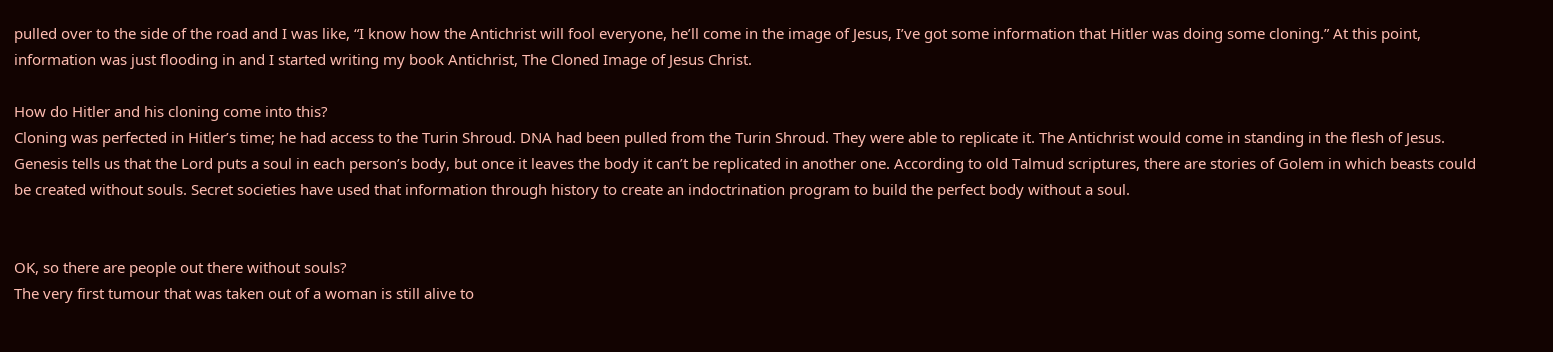pulled over to the side of the road and I was like, “I know how the Antichrist will fool everyone, he’ll come in the image of Jesus, I’ve got some information that Hitler was doing some cloning.” At this point, information was just flooding in and I started writing my book Antichrist, The Cloned Image of Jesus Christ.

How do Hitler and his cloning come into this?
Cloning was perfected in Hitler’s time; he had access to the Turin Shroud. DNA had been pulled from the Turin Shroud. They were able to replicate it. The Antichrist would come in standing in the flesh of Jesus. Genesis tells us that the Lord puts a soul in each person’s body, but once it leaves the body it can’t be replicated in another one. According to old Talmud scriptures, there are stories of Golem in which beasts could be created without souls. Secret societies have used that information through history to create an indoctrination program to build the perfect body without a soul.


OK, so there are people out there without souls?
The very first tumour that was taken out of a woman is still alive to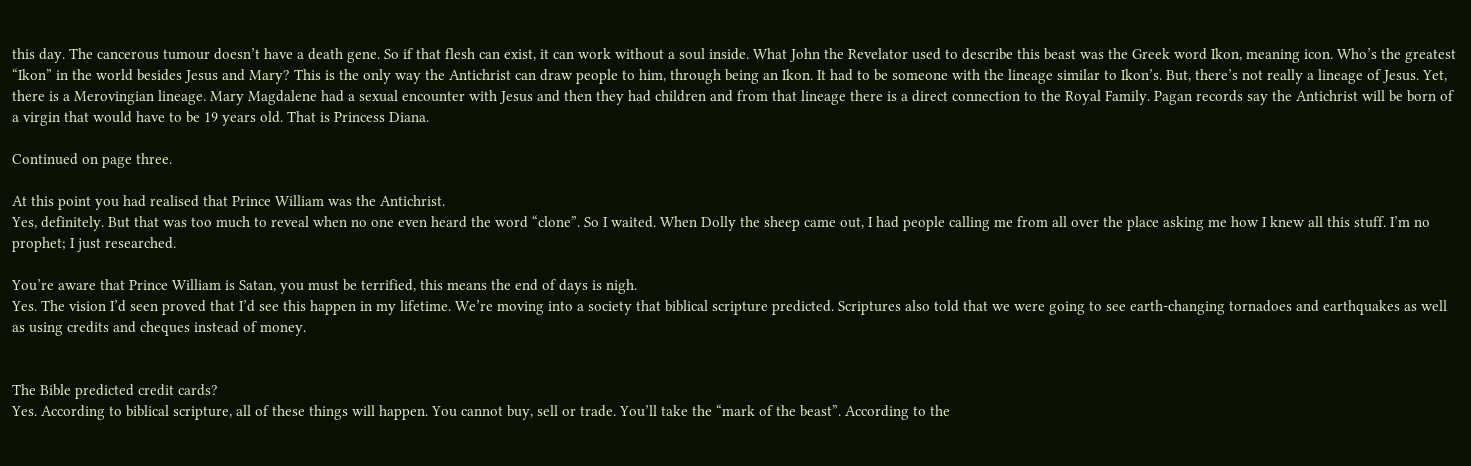this day. The cancerous tumour doesn’t have a death gene. So if that flesh can exist, it can work without a soul inside. What John the Revelator used to describe this beast was the Greek word Ikon, meaning icon. Who’s the greatest “Ikon” in the world besides Jesus and Mary? This is the only way the Antichrist can draw people to him, through being an Ikon. It had to be someone with the lineage similar to Ikon’s. But, there’s not really a lineage of Jesus. Yet, there is a Merovingian lineage. Mary Magdalene had a sexual encounter with Jesus and then they had children and from that lineage there is a direct connection to the Royal Family. Pagan records say the Antichrist will be born of a virgin that would have to be 19 years old. That is Princess Diana.

Continued on page three.

At this point you had realised that Prince William was the Antichrist.
Yes, definitely. But that was too much to reveal when no one even heard the word “clone”. So I waited. When Dolly the sheep came out, I had people calling me from all over the place asking me how I knew all this stuff. I’m no prophet; I just researched.

You’re aware that Prince William is Satan, you must be terrified, this means the end of days is nigh.
Yes. The vision I’d seen proved that I’d see this happen in my lifetime. We’re moving into a society that biblical scripture predicted. Scriptures also told that we were going to see earth-changing tornadoes and earthquakes as well as using credits and cheques instead of money.


The Bible predicted credit cards?
Yes. According to biblical scripture, all of these things will happen. You cannot buy, sell or trade. You’ll take the “mark of the beast”. According to the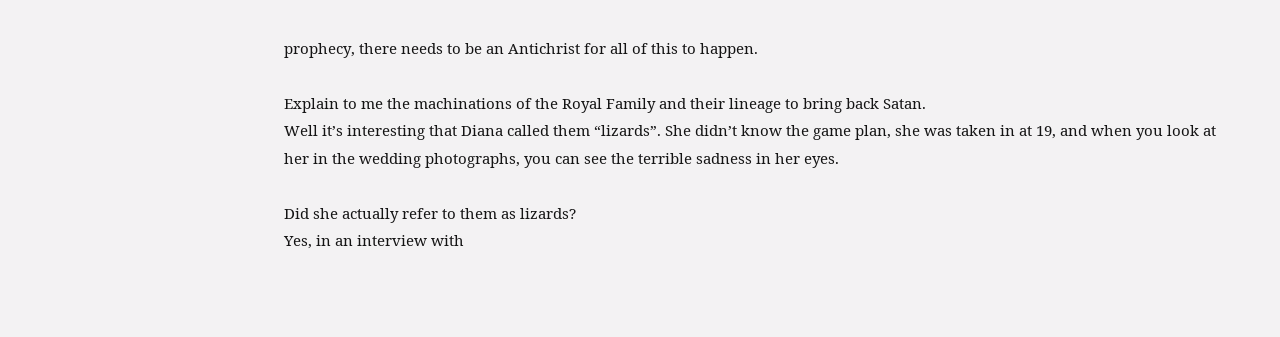prophecy, there needs to be an Antichrist for all of this to happen.

Explain to me the machinations of the Royal Family and their lineage to bring back Satan.
Well it’s interesting that Diana called them “lizards”. She didn’t know the game plan, she was taken in at 19, and when you look at her in the wedding photographs, you can see the terrible sadness in her eyes.

Did she actually refer to them as lizards?
Yes, in an interview with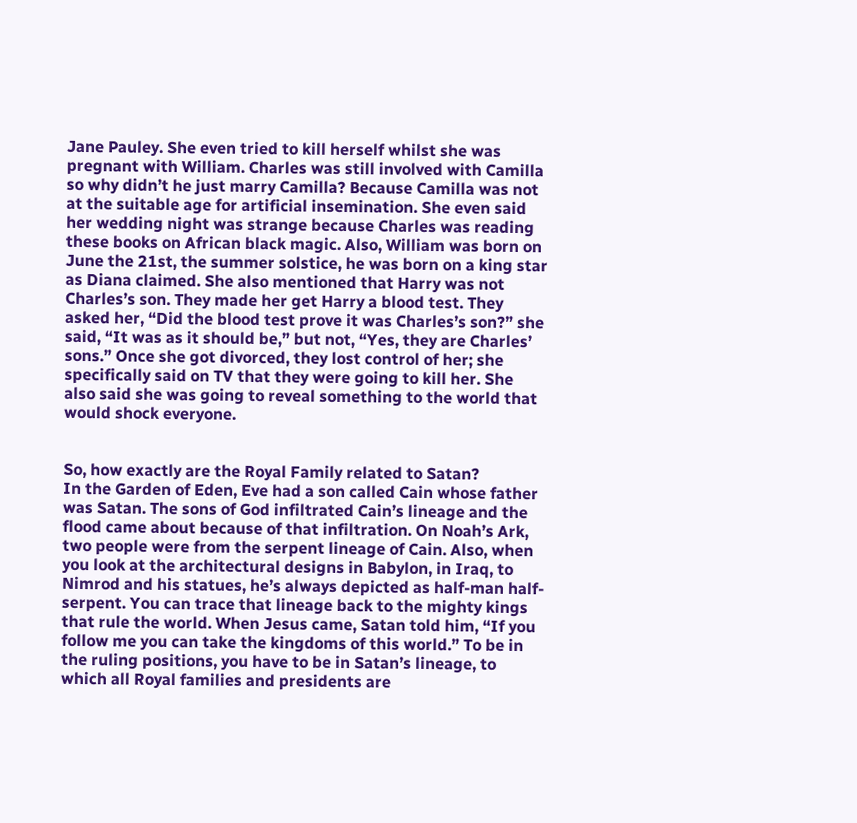Jane Pauley. She even tried to kill herself whilst she was pregnant with William. Charles was still involved with Camilla so why didn’t he just marry Camilla? Because Camilla was not at the suitable age for artificial insemination. She even said her wedding night was strange because Charles was reading these books on African black magic. Also, William was born on June the 21st, the summer solstice, he was born on a king star as Diana claimed. She also mentioned that Harry was not Charles’s son. They made her get Harry a blood test. They asked her, “Did the blood test prove it was Charles’s son?” she said, “It was as it should be,” but not, “Yes, they are Charles’ sons.” Once she got divorced, they lost control of her; she specifically said on TV that they were going to kill her. She also said she was going to reveal something to the world that would shock everyone.


So, how exactly are the Royal Family related to Satan?
In the Garden of Eden, Eve had a son called Cain whose father was Satan. The sons of God infiltrated Cain’s lineage and the flood came about because of that infiltration. On Noah’s Ark, two people were from the serpent lineage of Cain. Also, when you look at the architectural designs in Babylon, in Iraq, to Nimrod and his statues, he’s always depicted as half-man half-serpent. You can trace that lineage back to the mighty kings that rule the world. When Jesus came, Satan told him, “If you follow me you can take the kingdoms of this world.” To be in the ruling positions, you have to be in Satan’s lineage, to which all Royal families and presidents are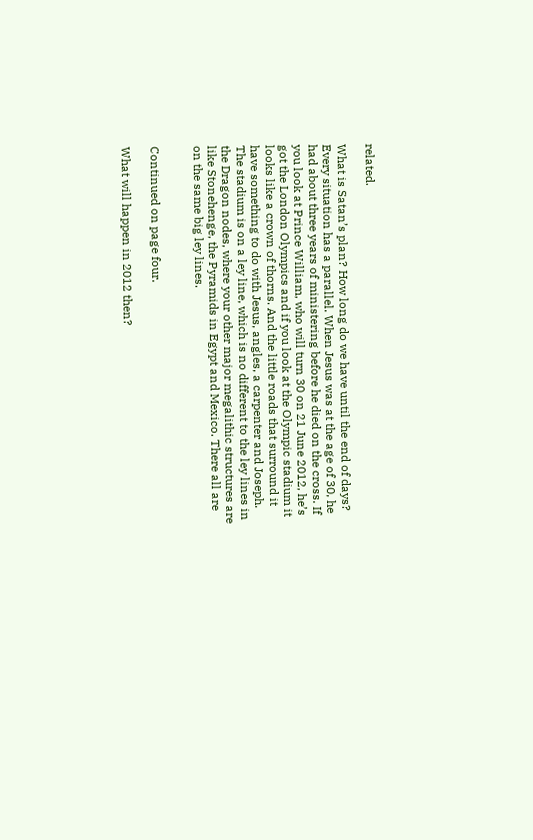related.

What is Satan’s plan? How long do we have until the end of days?
Every situation has a parallel. When Jesus was at the age of 30, he had about three years of ministering before he died on the cross. If you look at Prince William, who will turn 30 on 21 June 2012, he’s got the London Olympics and if you look at the Olympic stadium it looks like a crown of thorns. And the little roads that surround it have something to do with Jesus, angles, a carpenter and Joseph. The stadium is on a ley line, which is no different to the ley lines in the Dragon nodes, where your other major megalithic structures are like Stonehenge, the Pyramids in Egypt and Mexico. There all are on the same big ley lines.


Continued on page four.

What will happen in 2012 then?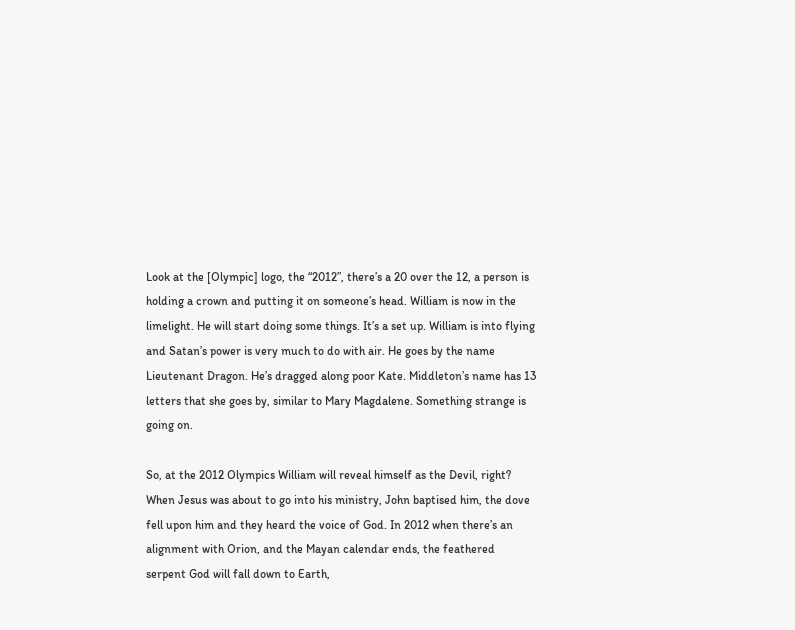Look at the [Olympic] logo, the “2012”, there’s a 20 over the 12, a person is holding a crown and putting it on someone’s head. William is now in the limelight. He will start doing some things. It’s a set up. William is into flying and Satan’s power is very much to do with air. He goes by the name Lieutenant Dragon. He’s dragged along poor Kate. Middleton’s name has 13 letters that she goes by, similar to Mary Magdalene. Something strange is going on.

So, at the 2012 Olympics William will reveal himself as the Devil, right?
When Jesus was about to go into his ministry, John baptised him, the dove fell upon him and they heard the voice of God. In 2012 when there’s an alignment with Orion, and the Mayan calendar ends, the feathered serpent God will fall down to Earth,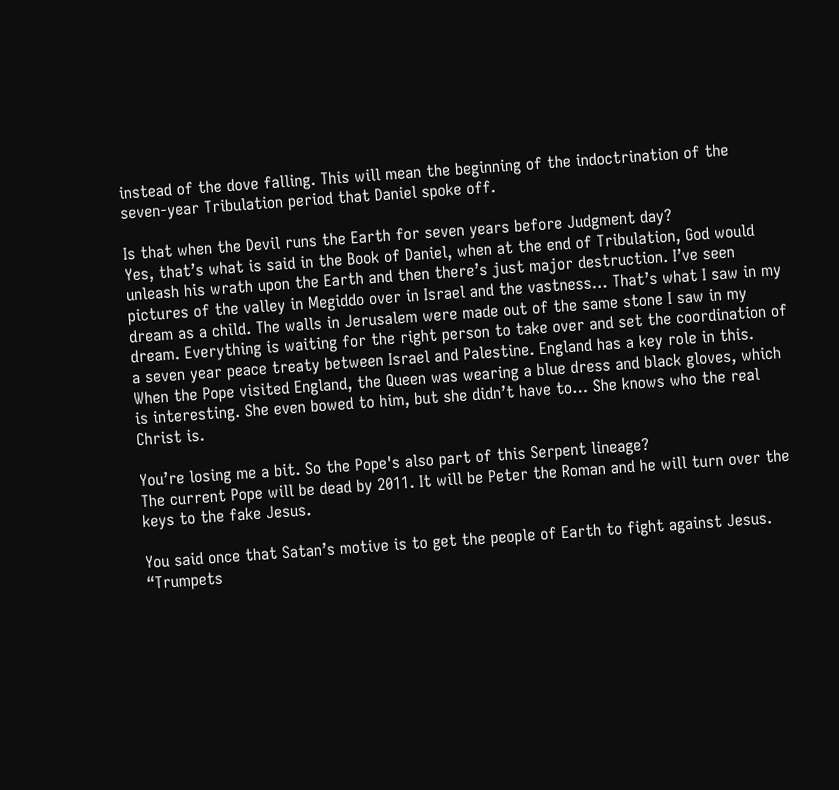instead of the dove falling. This will mean the beginning of the indoctrination of the seven-year Tribulation period that Daniel spoke off.

Is that when the Devil runs the Earth for seven years before Judgment day?
Yes, that’s what is said in the Book of Daniel, when at the end of Tribulation, God would unleash his wrath upon the Earth and then there’s just major destruction. I’ve seen pictures of the valley in Megiddo over in Israel and the vastness… That’s what I saw in my dream as a child. The walls in Jerusalem were made out of the same stone I saw in my dream. Everything is waiting for the right person to take over and set the coordination of a seven year peace treaty between Israel and Palestine. England has a key role in this. When the Pope visited England, the Queen was wearing a blue dress and black gloves, which is interesting. She even bowed to him, but she didn’t have to… She knows who the real Christ is.

You’re losing me a bit. So the Pope's also part of this Serpent lineage?
The current Pope will be dead by 2011. It will be Peter the Roman and he will turn over the keys to the fake Jesus.

You said once that Satan’s motive is to get the people of Earth to fight against Jesus.
“Trumpets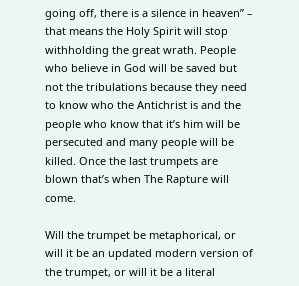going off, there is a silence in heaven” – that means the Holy Spirit will stop withholding the great wrath. People who believe in God will be saved but not the tribulations because they need to know who the Antichrist is and the people who know that it’s him will be persecuted and many people will be killed. Once the last trumpets are blown that’s when The Rapture will come.

Will the trumpet be metaphorical, or will it be an updated modern version of the trumpet, or will it be a literal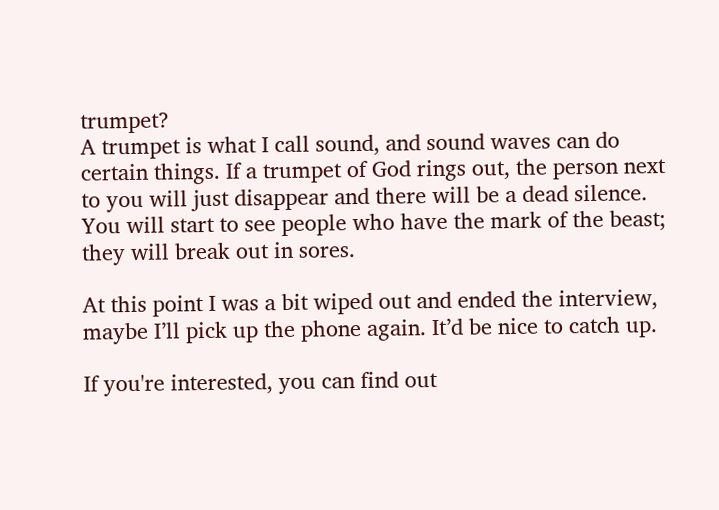trumpet?
A trumpet is what I call sound, and sound waves can do certain things. If a trumpet of God rings out, the person next to you will just disappear and there will be a dead silence. You will start to see people who have the mark of the beast; they will break out in sores.

At this point I was a bit wiped out and ended the interview, maybe I’ll pick up the phone again. It’d be nice to catch up.

If you're interested, you can find out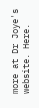more at Dr Joye's website. Here.